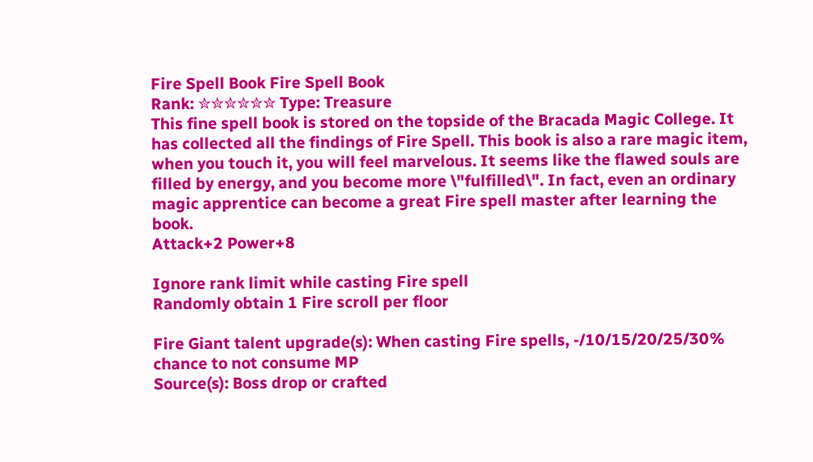Fire Spell Book Fire Spell Book
Rank: ✮✮✮✮✮✮ Type: Treasure
This fine spell book is stored on the topside of the Bracada Magic College. It has collected all the findings of Fire Spell. This book is also a rare magic item, when you touch it, you will feel marvelous. It seems like the flawed souls are filled by energy, and you become more \"fulfilled\". In fact, even an ordinary magic apprentice can become a great Fire spell master after learning the book.
Attack+2 Power+8

Ignore rank limit while casting Fire spell
Randomly obtain 1 Fire scroll per floor

Fire Giant talent upgrade(s): When casting Fire spells, -/10/15/20/25/30% chance to not consume MP
Source(s): Boss drop or crafted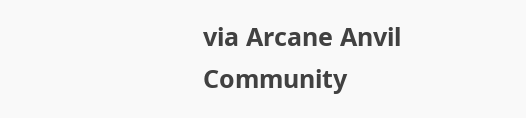via Arcane Anvil
Community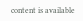content is available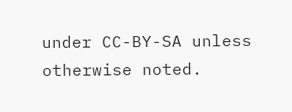under CC-BY-SA unless otherwise noted.